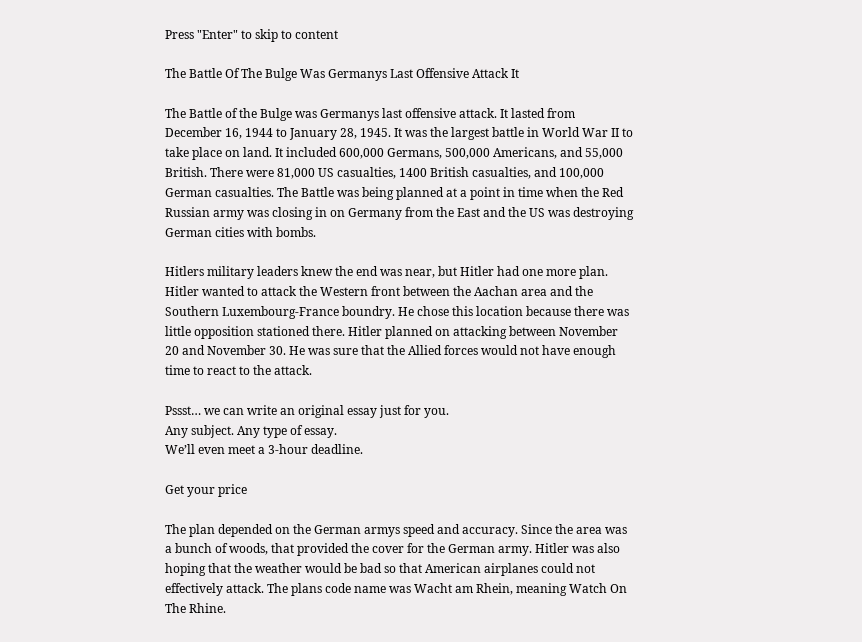Press "Enter" to skip to content

The Battle Of The Bulge Was Germanys Last Offensive Attack It

The Battle of the Bulge was Germanys last offensive attack. It lasted from December 16, 1944 to January 28, 1945. It was the largest battle in World War II to take place on land. It included 600,000 Germans, 500,000 Americans, and 55,000 British. There were 81,000 US casualties, 1400 British casualties, and 100,000 German casualties. The Battle was being planned at a point in time when the Red Russian army was closing in on Germany from the East and the US was destroying German cities with bombs.

Hitlers military leaders knew the end was near, but Hitler had one more plan. Hitler wanted to attack the Western front between the Aachan area and the Southern Luxembourg-France boundry. He chose this location because there was little opposition stationed there. Hitler planned on attacking between November 20 and November 30. He was sure that the Allied forces would not have enough time to react to the attack.

Pssst… we can write an original essay just for you.
Any subject. Any type of essay.
We’ll even meet a 3-hour deadline.

Get your price

The plan depended on the German armys speed and accuracy. Since the area was a bunch of woods, that provided the cover for the German army. Hitler was also hoping that the weather would be bad so that American airplanes could not effectively attack. The plans code name was Wacht am Rhein, meaning Watch On The Rhine.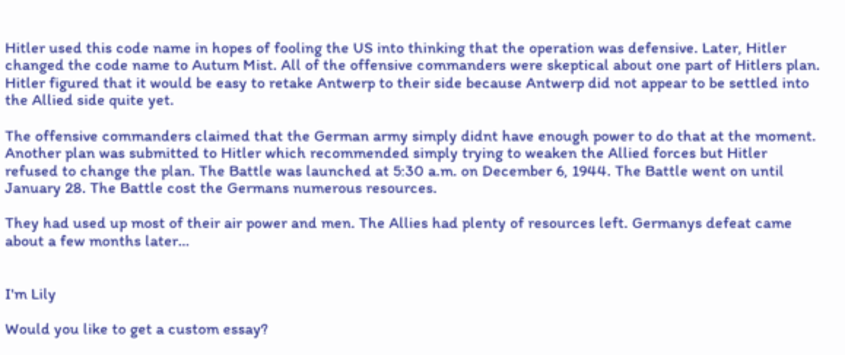Hitler used this code name in hopes of fooling the US into thinking that the operation was defensive. Later, Hitler changed the code name to Autum Mist. All of the offensive commanders were skeptical about one part of Hitlers plan. Hitler figured that it would be easy to retake Antwerp to their side because Antwerp did not appear to be settled into the Allied side quite yet.

The offensive commanders claimed that the German army simply didnt have enough power to do that at the moment. Another plan was submitted to Hitler which recommended simply trying to weaken the Allied forces but Hitler refused to change the plan. The Battle was launched at 5:30 a.m. on December 6, 1944. The Battle went on until January 28. The Battle cost the Germans numerous resources.

They had used up most of their air power and men. The Allies had plenty of resources left. Germanys defeat came about a few months later…


I'm Lily

Would you like to get a custom essay?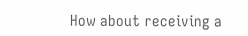How about receiving a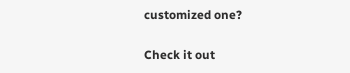customized one?

Check it out